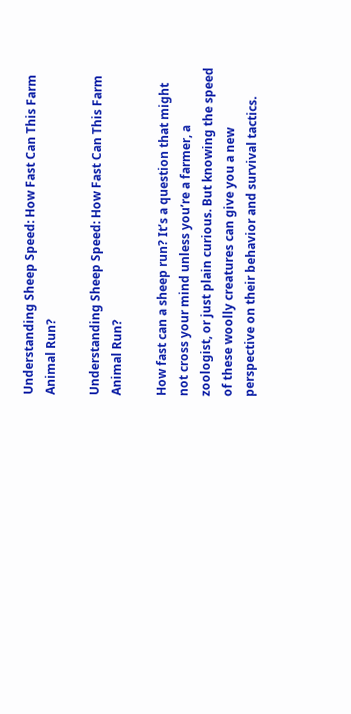Understanding Sheep Speed: How Fast Can This Farm Animal Run?

Understanding Sheep Speed: How Fast Can This Farm Animal Run?

How fast can a sheep run? It’s a question that might not cross your mind unless you’re a farmer, a zoologist, or just plain curious. But knowing the speed of these woolly creatures can give you a new perspective on their behavior and survival tactics.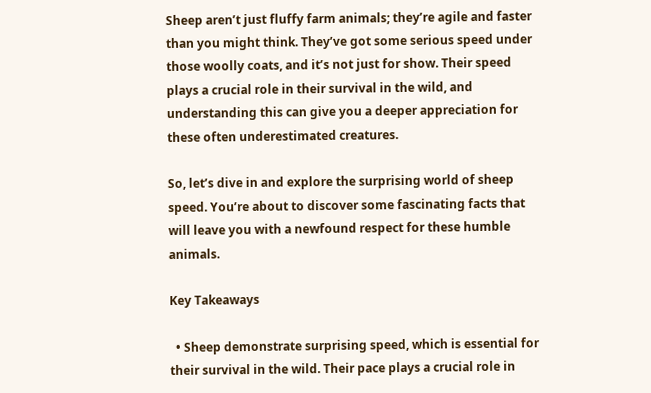Sheep aren’t just fluffy farm animals; they’re agile and faster than you might think. They’ve got some serious speed under those woolly coats, and it’s not just for show. Their speed plays a crucial role in their survival in the wild, and understanding this can give you a deeper appreciation for these often underestimated creatures.

So, let’s dive in and explore the surprising world of sheep speed. You’re about to discover some fascinating facts that will leave you with a newfound respect for these humble animals.

Key Takeaways

  • Sheep demonstrate surprising speed, which is essential for their survival in the wild. Their pace plays a crucial role in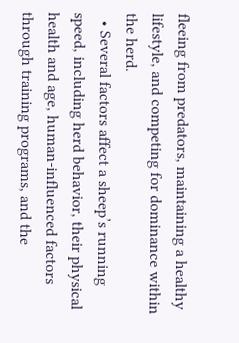fleeing from predators, maintaining a healthy lifestyle, and competing for dominance within the herd.
  • Several factors affect a sheep’s running speed, including herd behavior, their physical health and age, human-influenced factors through training programs, and the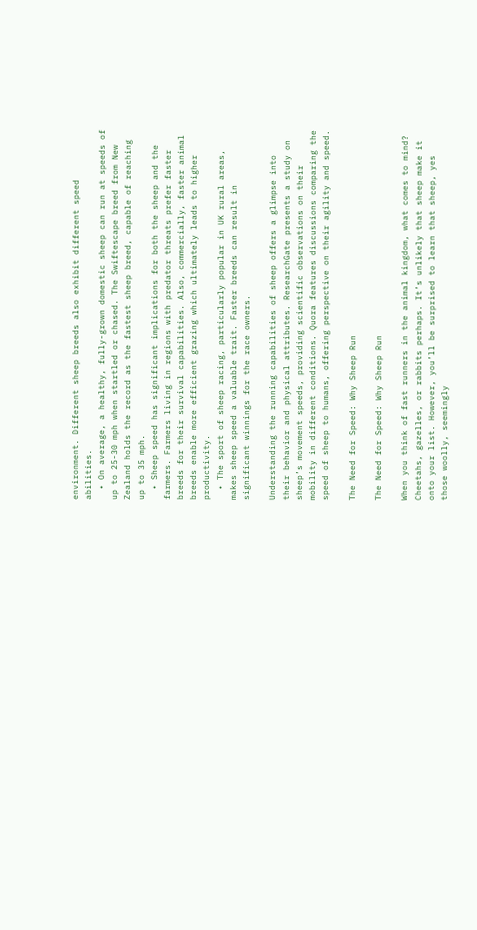environment. Different sheep breeds also exhibit different speed abilities.
  • On average, a healthy, fully-grown domestic sheep can run at speeds of up to 25-30 mph when startled or chased. The Swiftescape breed from New Zealand holds the record as the fastest sheep breed, capable of reaching up to 35 mph.
  • Sheep speed has significant implications for both the sheep and the farmers. Farmers living in regions with predator threats prefer faster breeds for their survival capabilities. Also, commercially, faster animal breeds enable more efficient grazing which ultimately leads to higher productivity.
  • The sport of sheep racing, particularly popular in UK rural areas, makes sheep speed a valuable trait. Faster breeds can result in significant winnings for the race owners.

Understanding the running capabilities of sheep offers a glimpse into their behavior and physical attributes. ResearchGate presents a study on sheep’s movement speeds, providing scientific observations on their mobility in different conditions. Quora features discussions comparing the speed of sheep to humans, offering perspective on their agility and speed.

The Need for Speed: Why Sheep Run

The Need for Speed: Why Sheep Run

When you think of fast runners in the animal kingdom, what comes to mind? Cheetahs, gazelles, or rabbits perhaps. It’s unlikely that sheep make it onto your list. However, you’ll be surprised to learn that sheep, yes those woolly, seemingly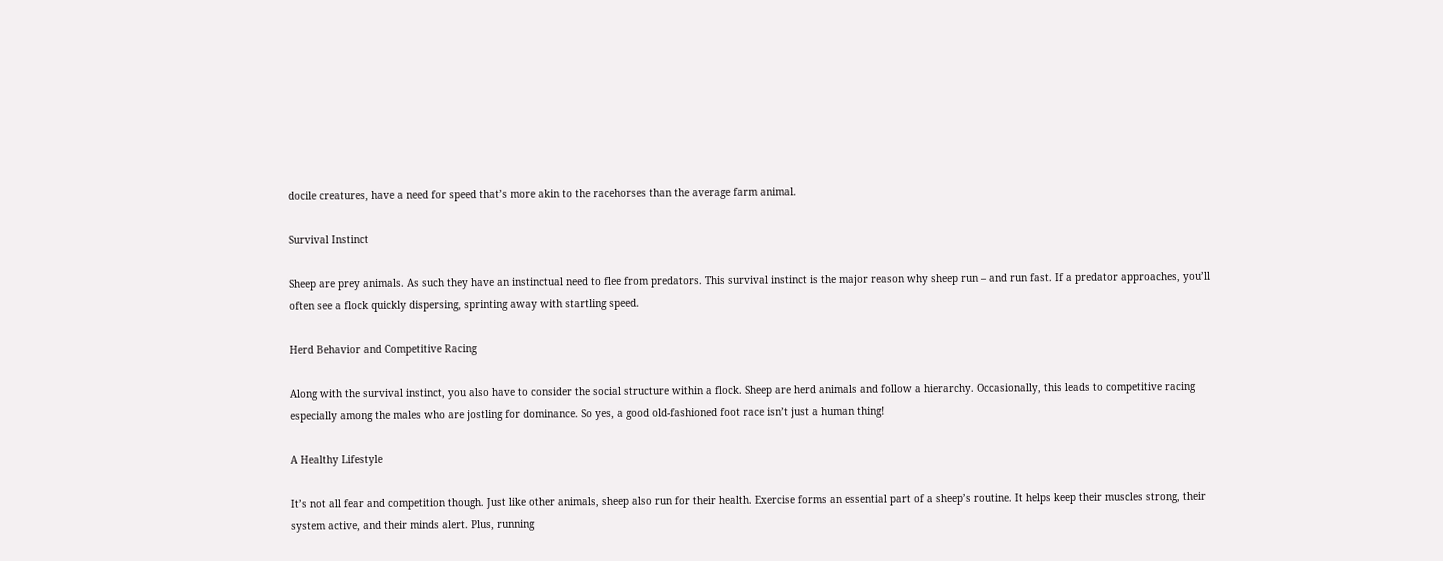docile creatures, have a need for speed that’s more akin to the racehorses than the average farm animal.

Survival Instinct

Sheep are prey animals. As such they have an instinctual need to flee from predators. This survival instinct is the major reason why sheep run – and run fast. If a predator approaches, you’ll often see a flock quickly dispersing, sprinting away with startling speed.

Herd Behavior and Competitive Racing

Along with the survival instinct, you also have to consider the social structure within a flock. Sheep are herd animals and follow a hierarchy. Occasionally, this leads to competitive racing especially among the males who are jostling for dominance. So yes, a good old-fashioned foot race isn’t just a human thing!

A Healthy Lifestyle

It’s not all fear and competition though. Just like other animals, sheep also run for their health. Exercise forms an essential part of a sheep’s routine. It helps keep their muscles strong, their system active, and their minds alert. Plus, running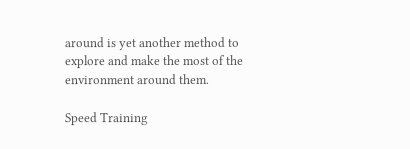around is yet another method to explore and make the most of the environment around them.

Speed Training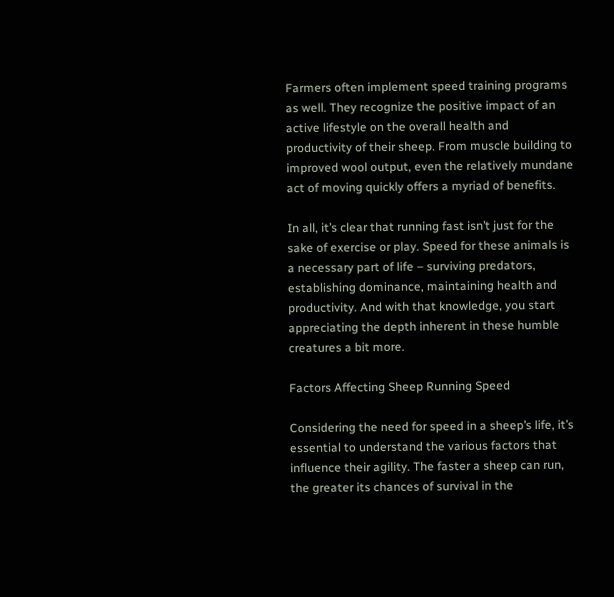Farmers often implement speed training programs as well. They recognize the positive impact of an active lifestyle on the overall health and productivity of their sheep. From muscle building to improved wool output, even the relatively mundane act of moving quickly offers a myriad of benefits.

In all, it’s clear that running fast isn’t just for the sake of exercise or play. Speed for these animals is a necessary part of life – surviving predators, establishing dominance, maintaining health and productivity. And with that knowledge, you start appreciating the depth inherent in these humble creatures a bit more.

Factors Affecting Sheep Running Speed

Considering the need for speed in a sheep’s life, it’s essential to understand the various factors that influence their agility. The faster a sheep can run, the greater its chances of survival in the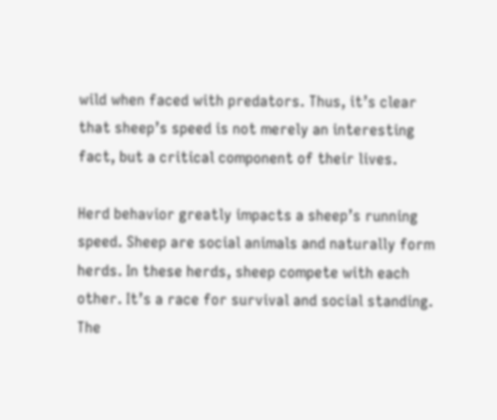wild when faced with predators. Thus, it’s clear that sheep’s speed is not merely an interesting fact, but a critical component of their lives.

Herd behavior greatly impacts a sheep’s running speed. Sheep are social animals and naturally form herds. In these herds, sheep compete with each other. It’s a race for survival and social standing. The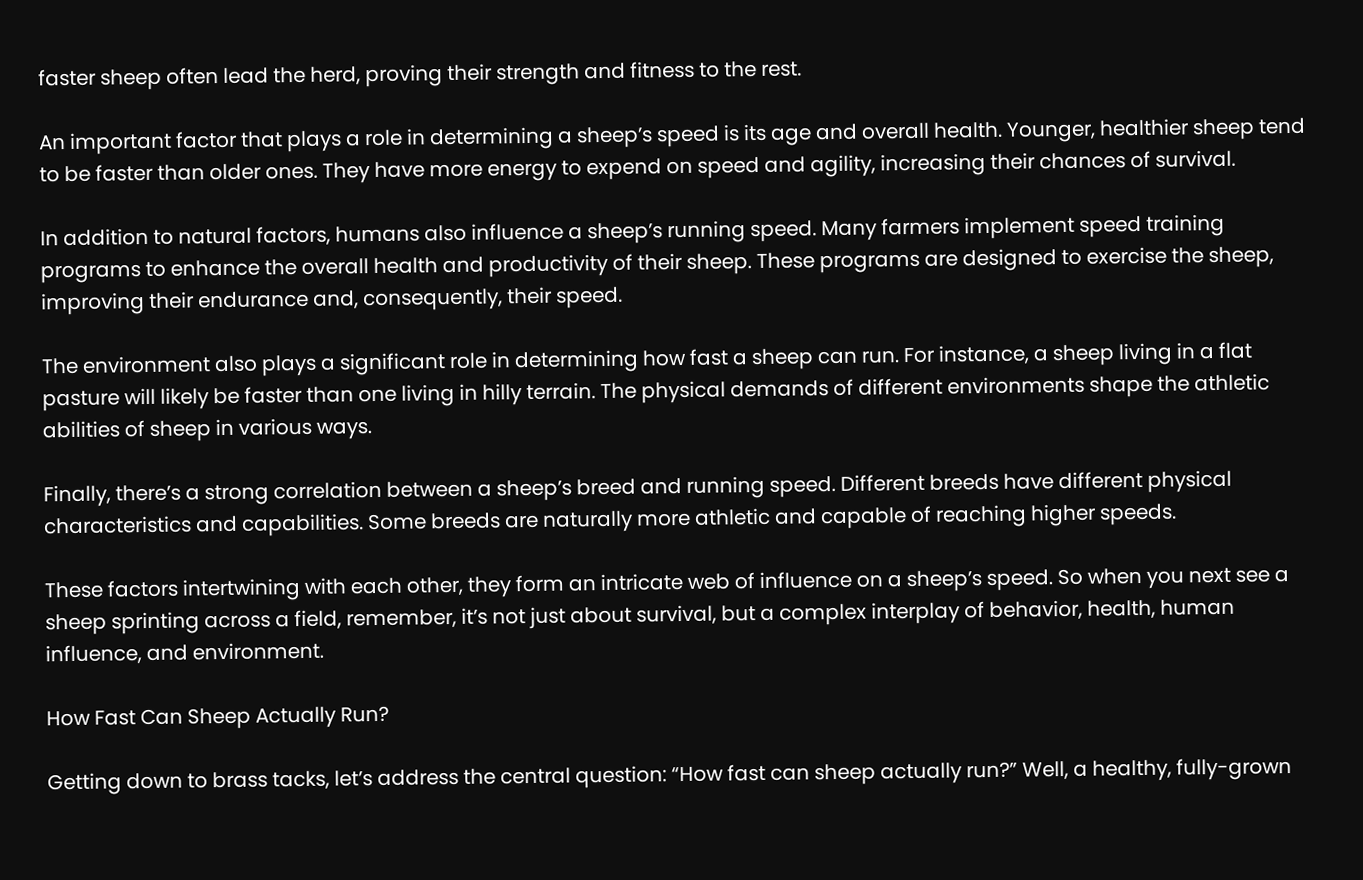faster sheep often lead the herd, proving their strength and fitness to the rest.

An important factor that plays a role in determining a sheep’s speed is its age and overall health. Younger, healthier sheep tend to be faster than older ones. They have more energy to expend on speed and agility, increasing their chances of survival.

In addition to natural factors, humans also influence a sheep’s running speed. Many farmers implement speed training programs to enhance the overall health and productivity of their sheep. These programs are designed to exercise the sheep, improving their endurance and, consequently, their speed.

The environment also plays a significant role in determining how fast a sheep can run. For instance, a sheep living in a flat pasture will likely be faster than one living in hilly terrain. The physical demands of different environments shape the athletic abilities of sheep in various ways.

Finally, there’s a strong correlation between a sheep’s breed and running speed. Different breeds have different physical characteristics and capabilities. Some breeds are naturally more athletic and capable of reaching higher speeds.

These factors intertwining with each other, they form an intricate web of influence on a sheep’s speed. So when you next see a sheep sprinting across a field, remember, it’s not just about survival, but a complex interplay of behavior, health, human influence, and environment.

How Fast Can Sheep Actually Run?

Getting down to brass tacks, let’s address the central question: “How fast can sheep actually run?” Well, a healthy, fully-grown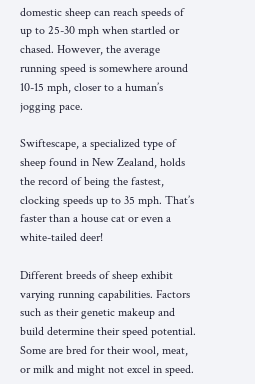domestic sheep can reach speeds of up to 25-30 mph when startled or chased. However, the average running speed is somewhere around 10-15 mph, closer to a human’s jogging pace.

Swiftescape, a specialized type of sheep found in New Zealand, holds the record of being the fastest, clocking speeds up to 35 mph. That’s faster than a house cat or even a white-tailed deer!

Different breeds of sheep exhibit varying running capabilities. Factors such as their genetic makeup and build determine their speed potential. Some are bred for their wool, meat, or milk and might not excel in speed.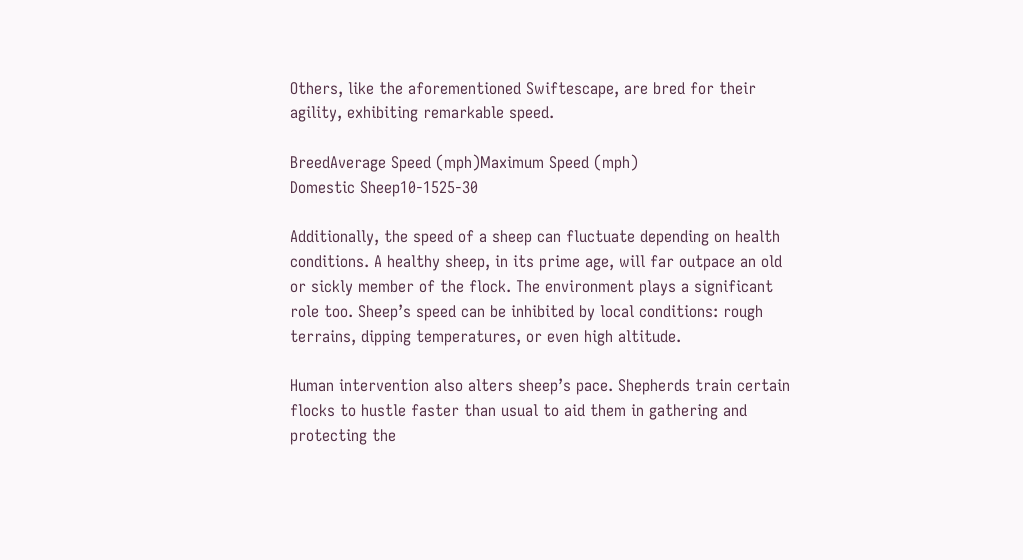Others, like the aforementioned Swiftescape, are bred for their agility, exhibiting remarkable speed.

BreedAverage Speed (mph)Maximum Speed (mph)
Domestic Sheep10-1525-30

Additionally, the speed of a sheep can fluctuate depending on health conditions. A healthy sheep, in its prime age, will far outpace an old or sickly member of the flock. The environment plays a significant role too. Sheep’s speed can be inhibited by local conditions: rough terrains, dipping temperatures, or even high altitude.

Human intervention also alters sheep’s pace. Shepherds train certain flocks to hustle faster than usual to aid them in gathering and protecting the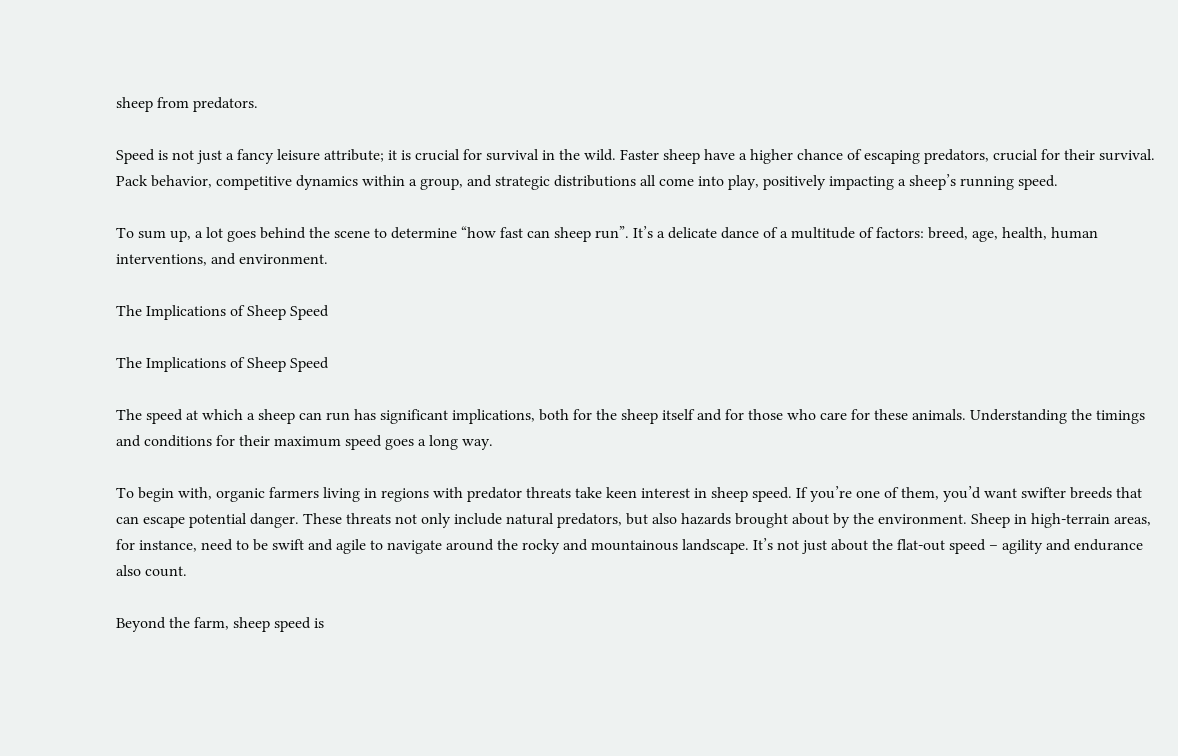sheep from predators.

Speed is not just a fancy leisure attribute; it is crucial for survival in the wild. Faster sheep have a higher chance of escaping predators, crucial for their survival. Pack behavior, competitive dynamics within a group, and strategic distributions all come into play, positively impacting a sheep’s running speed.

To sum up, a lot goes behind the scene to determine “how fast can sheep run”. It’s a delicate dance of a multitude of factors: breed, age, health, human interventions, and environment.

The Implications of Sheep Speed

The Implications of Sheep Speed

The speed at which a sheep can run has significant implications, both for the sheep itself and for those who care for these animals. Understanding the timings and conditions for their maximum speed goes a long way.

To begin with, organic farmers living in regions with predator threats take keen interest in sheep speed. If you’re one of them, you’d want swifter breeds that can escape potential danger. These threats not only include natural predators, but also hazards brought about by the environment. Sheep in high-terrain areas, for instance, need to be swift and agile to navigate around the rocky and mountainous landscape. It’s not just about the flat-out speed – agility and endurance also count.

Beyond the farm, sheep speed is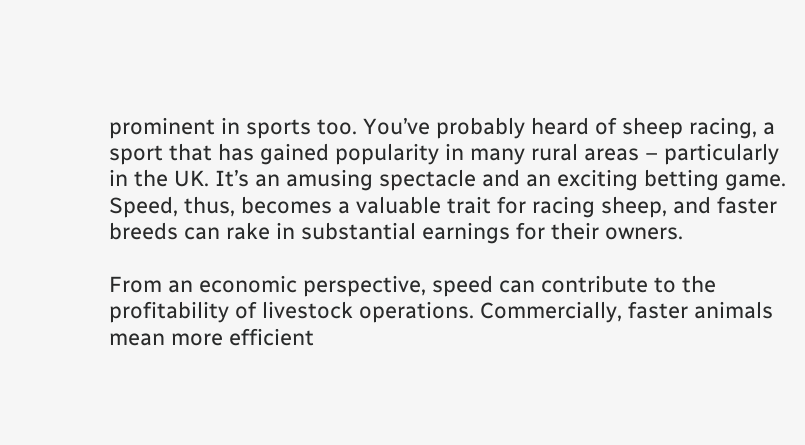prominent in sports too. You’ve probably heard of sheep racing, a sport that has gained popularity in many rural areas – particularly in the UK. It’s an amusing spectacle and an exciting betting game. Speed, thus, becomes a valuable trait for racing sheep, and faster breeds can rake in substantial earnings for their owners.

From an economic perspective, speed can contribute to the profitability of livestock operations. Commercially, faster animals mean more efficient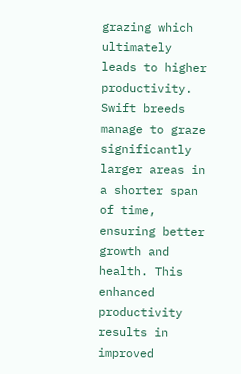grazing which ultimately leads to higher productivity. Swift breeds manage to graze significantly larger areas in a shorter span of time, ensuring better growth and health. This enhanced productivity results in improved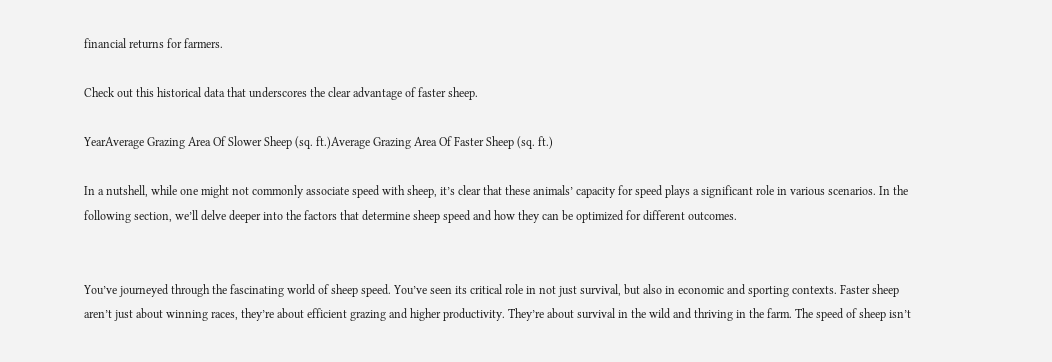financial returns for farmers.

Check out this historical data that underscores the clear advantage of faster sheep.

YearAverage Grazing Area Of Slower Sheep (sq. ft.)Average Grazing Area Of Faster Sheep (sq. ft.)

In a nutshell, while one might not commonly associate speed with sheep, it’s clear that these animals’ capacity for speed plays a significant role in various scenarios. In the following section, we’ll delve deeper into the factors that determine sheep speed and how they can be optimized for different outcomes.


You’ve journeyed through the fascinating world of sheep speed. You’ve seen its critical role in not just survival, but also in economic and sporting contexts. Faster sheep aren’t just about winning races, they’re about efficient grazing and higher productivity. They’re about survival in the wild and thriving in the farm. The speed of sheep isn’t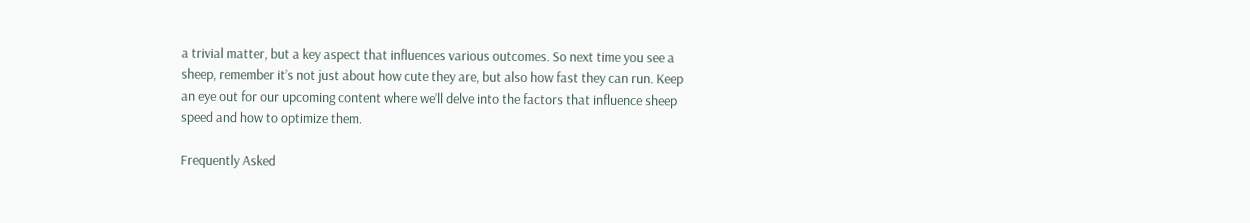a trivial matter, but a key aspect that influences various outcomes. So next time you see a sheep, remember it’s not just about how cute they are, but also how fast they can run. Keep an eye out for our upcoming content where we’ll delve into the factors that influence sheep speed and how to optimize them.

Frequently Asked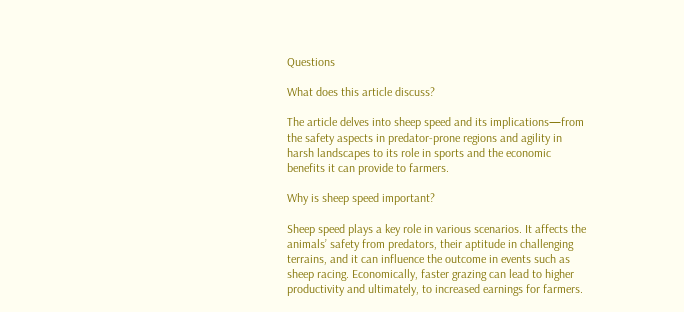Questions

What does this article discuss?

The article delves into sheep speed and its implications—from the safety aspects in predator-prone regions and agility in harsh landscapes to its role in sports and the economic benefits it can provide to farmers.

Why is sheep speed important?

Sheep speed plays a key role in various scenarios. It affects the animals’ safety from predators, their aptitude in challenging terrains, and it can influence the outcome in events such as sheep racing. Economically, faster grazing can lead to higher productivity and ultimately, to increased earnings for farmers.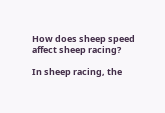How does sheep speed affect sheep racing?

In sheep racing, the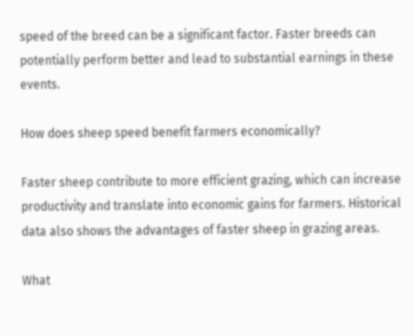speed of the breed can be a significant factor. Faster breeds can potentially perform better and lead to substantial earnings in these events.

How does sheep speed benefit farmers economically?

Faster sheep contribute to more efficient grazing, which can increase productivity and translate into economic gains for farmers. Historical data also shows the advantages of faster sheep in grazing areas.

What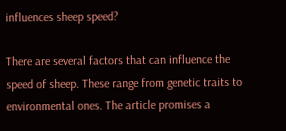influences sheep speed?

There are several factors that can influence the speed of sheep. These range from genetic traits to environmental ones. The article promises a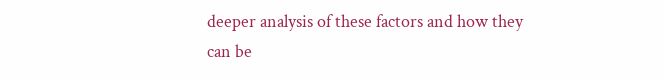deeper analysis of these factors and how they can be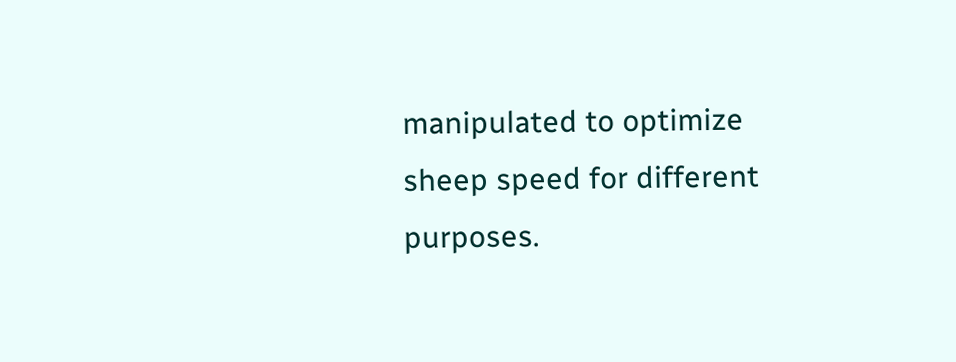manipulated to optimize sheep speed for different purposes.